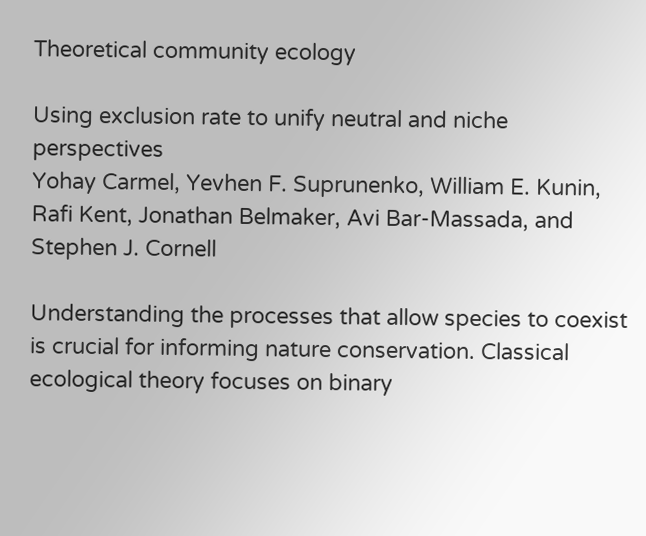Theoretical community ecology

Using exclusion rate to unify neutral and niche perspectives
Yohay Carmel, Yevhen F. Suprunenko, William E. Kunin, Rafi Kent, Jonathan Belmaker, Avi Bar-Massada, and Stephen J. Cornell

Understanding the processes that allow species to coexist is crucial for informing nature conservation. Classical ecological theory focuses on binary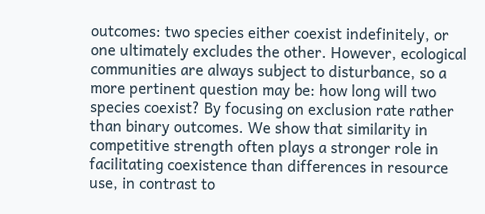outcomes: two species either coexist indefinitely, or one ultimately excludes the other. However, ecological communities are always subject to disturbance, so a more pertinent question may be: how long will two species coexist? By focusing on exclusion rate rather than binary outcomes. We show that similarity in competitive strength often plays a stronger role in facilitating coexistence than differences in resource use, in contrast to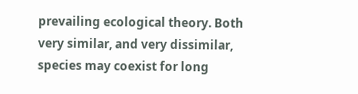prevailing ecological theory. Both very similar, and very dissimilar, species may coexist for long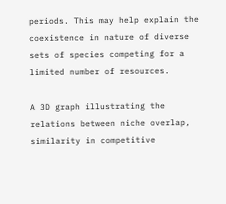periods. This may help explain the coexistence in nature of diverse sets of species competing for a limited number of resources.

A 3D graph illustrating the relations between niche overlap, similarity in competitive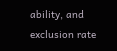ability, and exclusion rate